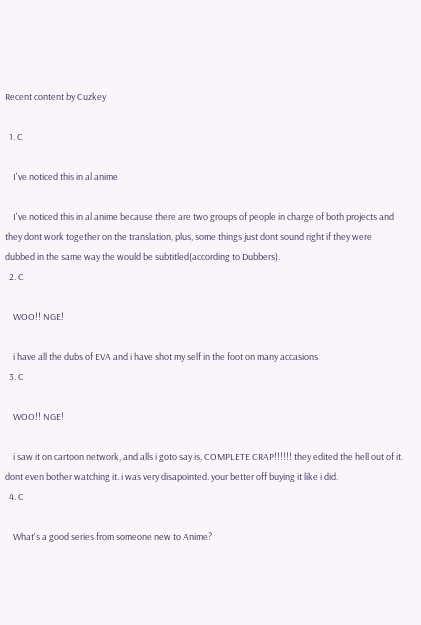Recent content by Cuzkey

  1. C

    I've noticed this in al anime

    I've noticed this in al anime because there are two groups of people in charge of both projects and they dont work together on the translation, plus, some things just dont sound right if they were dubbed in the same way the would be subtitled(according to Dubbers).
  2. C

    WOO!! NGE!

    i have all the dubs of EVA and i have shot my self in the foot on many accasions
  3. C

    WOO!! NGE!

    i saw it on cartoon network, and alls i goto say is, COMPLETE CRAP!!!!!! they edited the hell out of it. dont even bother watching it. i was very disapointed. your better off buying it like i did.
  4. C

    What's a good series from someone new to Anime?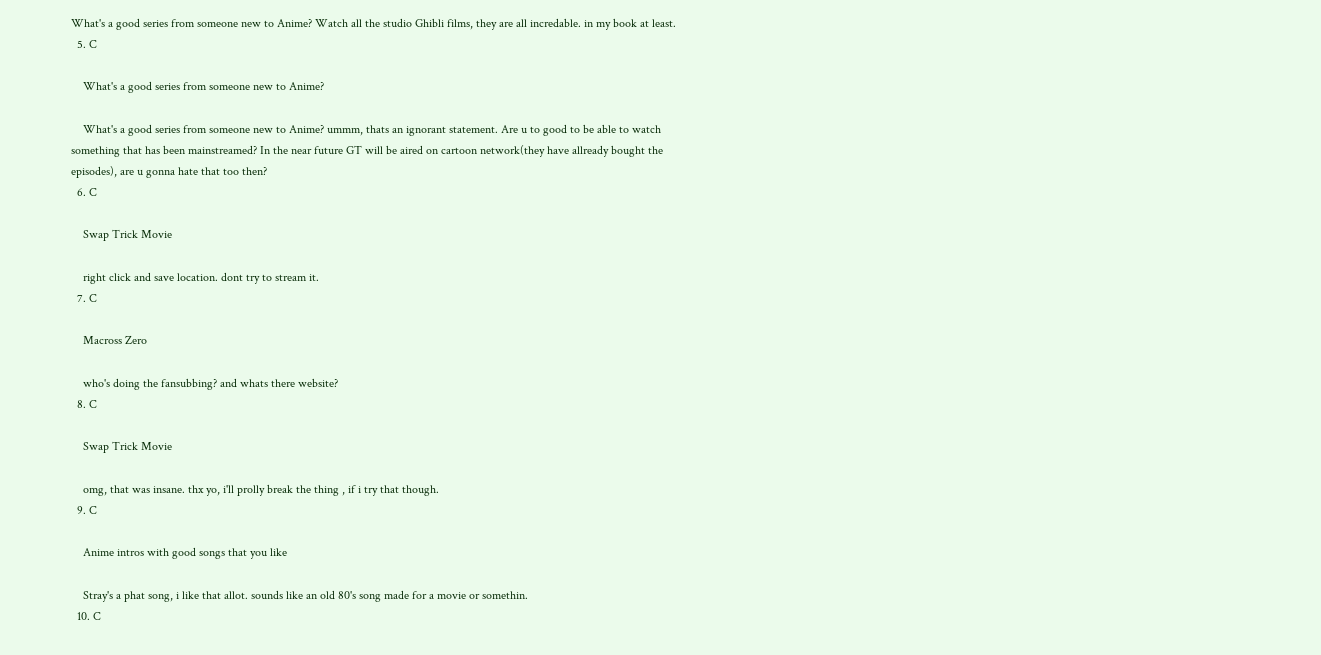What's a good series from someone new to Anime? Watch all the studio Ghibli films, they are all incredable. in my book at least.
  5. C

    What's a good series from someone new to Anime?

    What's a good series from someone new to Anime? ummm, thats an ignorant statement. Are u to good to be able to watch something that has been mainstreamed? In the near future GT will be aired on cartoon network(they have allready bought the episodes), are u gonna hate that too then?
  6. C

    Swap Trick Movie

    right click and save location. dont try to stream it.
  7. C

    Macross Zero

    who's doing the fansubbing? and whats there website?
  8. C

    Swap Trick Movie

    omg, that was insane. thx yo, i'll prolly break the thing , if i try that though.
  9. C

    Anime intros with good songs that you like

    Stray's a phat song, i like that allot. sounds like an old 80's song made for a movie or somethin.
  10. C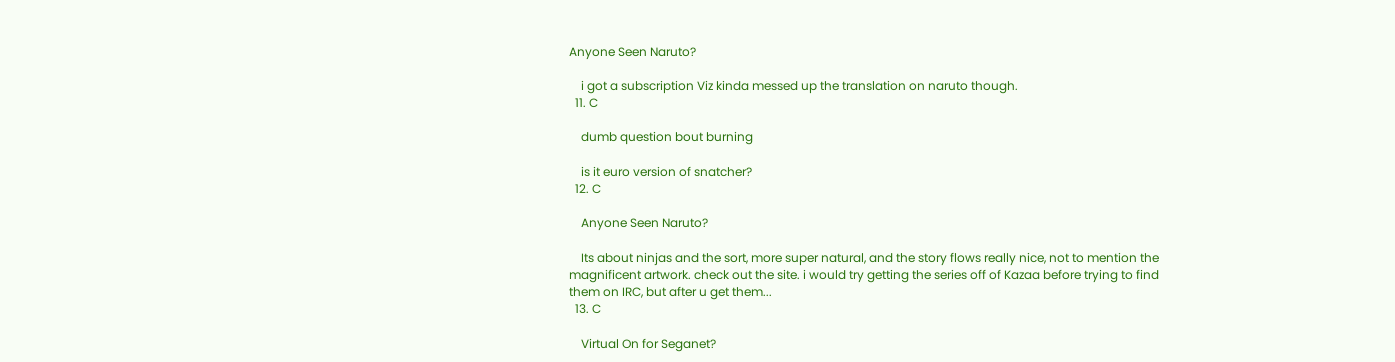Anyone Seen Naruto?

    i got a subscription Viz kinda messed up the translation on naruto though.
  11. C

    dumb question bout burning

    is it euro version of snatcher?
  12. C

    Anyone Seen Naruto?

    Its about ninjas and the sort, more super natural, and the story flows really nice, not to mention the magnificent artwork. check out the site. i would try getting the series off of Kazaa before trying to find them on IRC, but after u get them...
  13. C

    Virtual On for Seganet?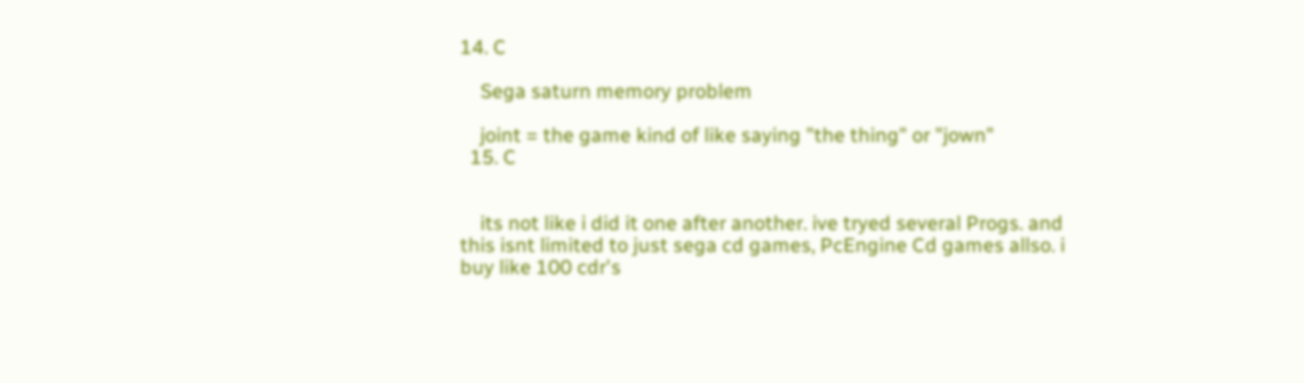14. C

    Sega saturn memory problem

    joint = the game kind of like saying "the thing" or "jown"
  15. C


    its not like i did it one after another. ive tryed several Progs. and this isnt limited to just sega cd games, PcEngine Cd games allso. i buy like 100 cdr's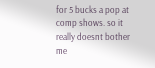for 5 bucks a pop at comp shows. so it really doesnt bother me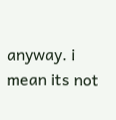anyway. i mean its not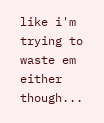like i'm trying to waste em either though...